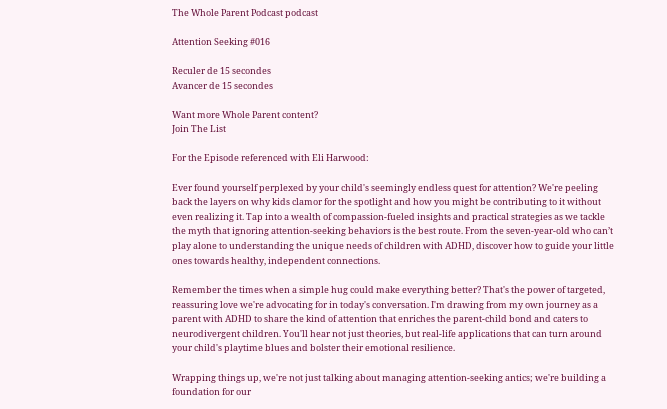The Whole Parent Podcast podcast

Attention Seeking #016

Reculer de 15 secondes
Avancer de 15 secondes

Want more Whole Parent content?
Join The List

For the Episode referenced with Eli Harwood:

Ever found yourself perplexed by your child's seemingly endless quest for attention? We're peeling back the layers on why kids clamor for the spotlight and how you might be contributing to it without even realizing it. Tap into a wealth of compassion-fueled insights and practical strategies as we tackle the myth that ignoring attention-seeking behaviors is the best route. From the seven-year-old who can’t play alone to understanding the unique needs of children with ADHD, discover how to guide your little ones towards healthy, independent connections.

Remember the times when a simple hug could make everything better? That's the power of targeted, reassuring love we're advocating for in today's conversation. I'm drawing from my own journey as a parent with ADHD to share the kind of attention that enriches the parent-child bond and caters to neurodivergent children. You'll hear not just theories, but real-life applications that can turn around your child's playtime blues and bolster their emotional resilience.

Wrapping things up, we're not just talking about managing attention-seeking antics; we're building a foundation for our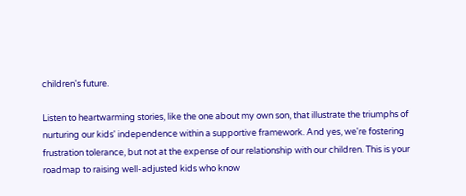children's future.

Listen to heartwarming stories, like the one about my own son, that illustrate the triumphs of nurturing our kids' independence within a supportive framework. And yes, we're fostering frustration tolerance, but not at the expense of our relationship with our children. This is your roadmap to raising well-adjusted kids who know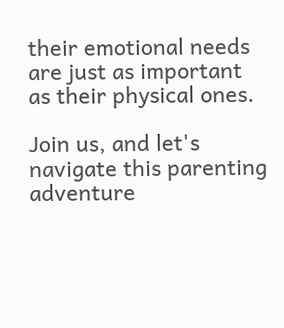their emotional needs are just as important as their physical ones.

Join us, and let's navigate this parenting adventure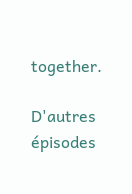together.

D'autres épisodes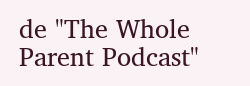de "The Whole Parent Podcast"